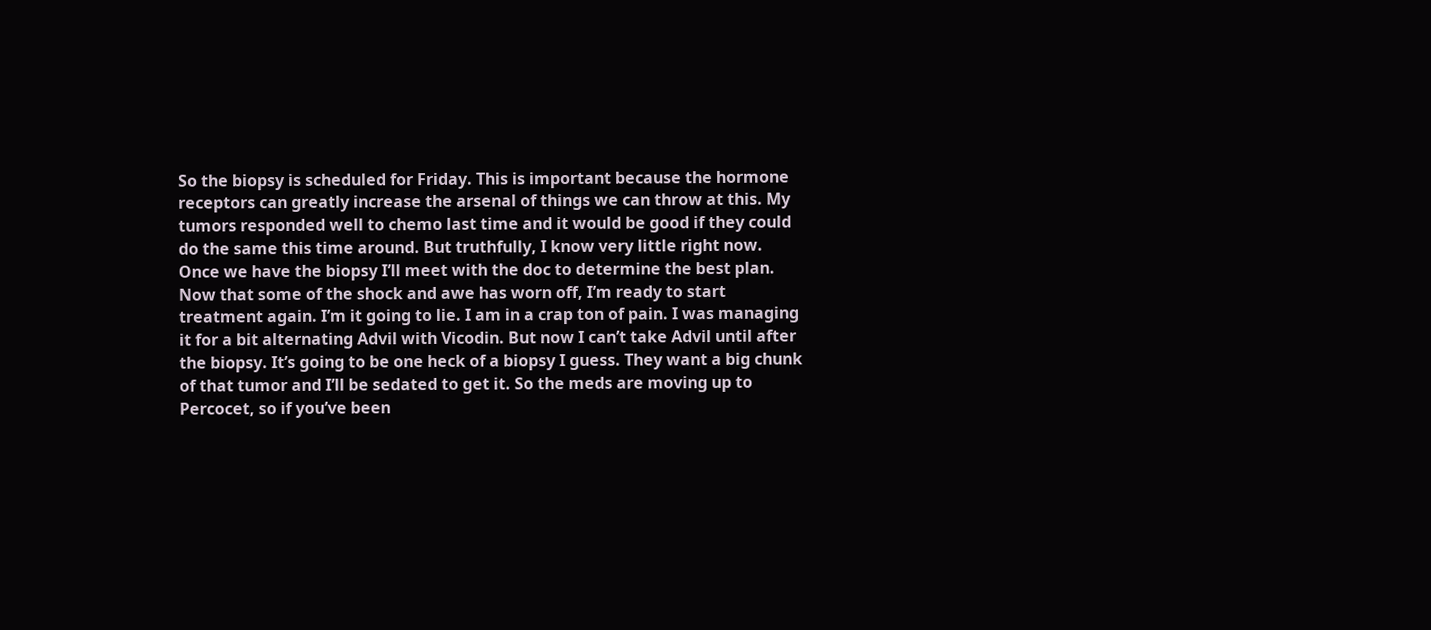So the biopsy is scheduled for Friday. This is important because the hormone receptors can greatly increase the arsenal of things we can throw at this. My tumors responded well to chemo last time and it would be good if they could do the same this time around. But truthfully, I know very little right now. Once we have the biopsy I’ll meet with the doc to determine the best plan. Now that some of the shock and awe has worn off, I’m ready to start treatment again. I’m it going to lie. I am in a crap ton of pain. I was managing it for a bit alternating Advil with Vicodin. But now I can’t take Advil until after the biopsy. It’s going to be one heck of a biopsy I guess. They want a big chunk of that tumor and I’ll be sedated to get it. So the meds are moving up to Percocet, so if you’ve been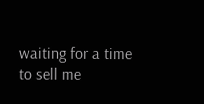waiting for a time to sell me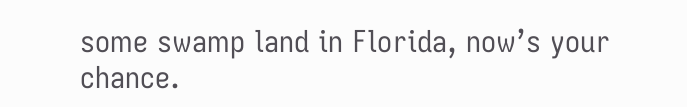some swamp land in Florida, now’s your chance.